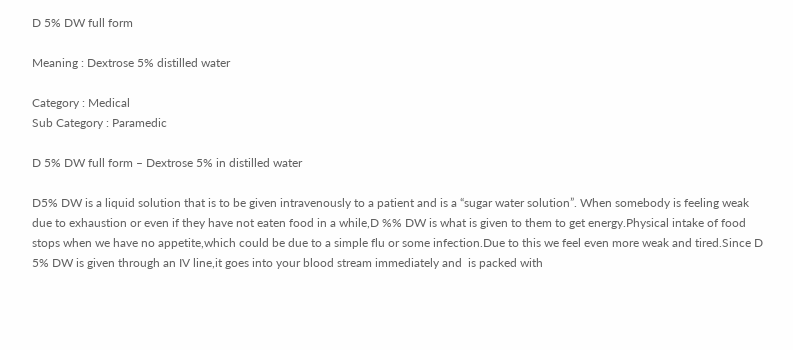D 5% DW full form

Meaning : Dextrose 5% distilled water

Category : Medical
Sub Category : Paramedic

D 5% DW full form – Dextrose 5% in distilled water

D5% DW is a liquid solution that is to be given intravenously to a patient and is a “sugar water solution”. When somebody is feeling weak due to exhaustion or even if they have not eaten food in a while,D %% DW is what is given to them to get energy.Physical intake of food stops when we have no appetite,which could be due to a simple flu or some infection.Due to this we feel even more weak and tired.Since D 5% DW is given through an IV line,it goes into your blood stream immediately and  is packed with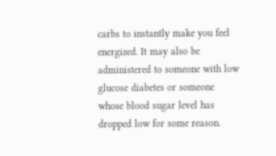carbs to instantly make you feel energized. It may also be administered to someone with low glucose diabetes or someone whose blood sugar level has dropped low for some reason.